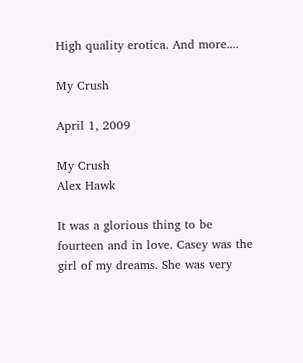High quality erotica. And more....

My Crush

April 1, 2009

My Crush
Alex Hawk

It was a glorious thing to be fourteen and in love. Casey was the girl of my dreams. She was very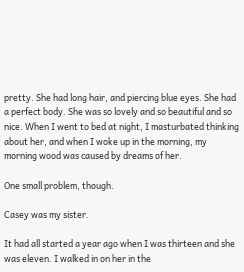pretty. She had long hair, and piercing blue eyes. She had a perfect body. She was so lovely and so beautiful and so nice. When I went to bed at night, I masturbated thinking about her, and when I woke up in the morning, my morning wood was caused by dreams of her.

One small problem, though.

Casey was my sister.

It had all started a year ago when I was thirteen and she was eleven. I walked in on her in the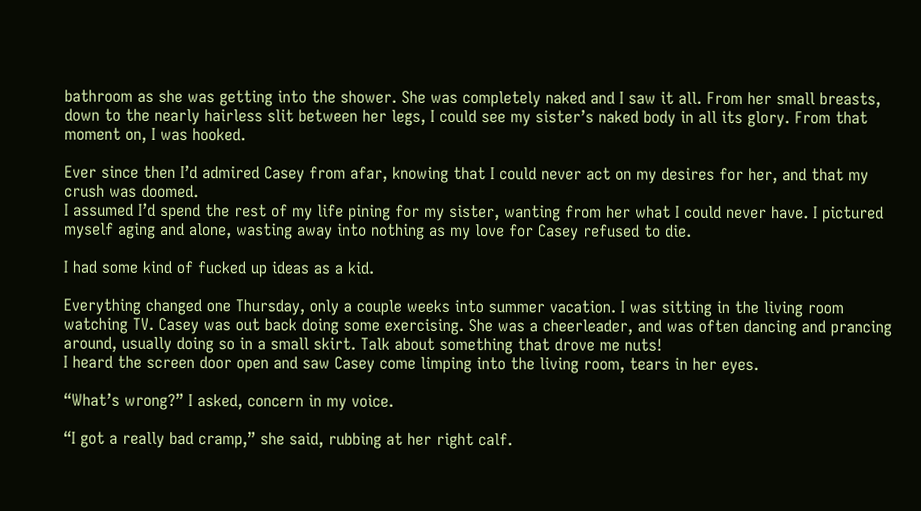bathroom as she was getting into the shower. She was completely naked and I saw it all. From her small breasts, down to the nearly hairless slit between her legs, I could see my sister’s naked body in all its glory. From that moment on, I was hooked.

Ever since then I’d admired Casey from afar, knowing that I could never act on my desires for her, and that my crush was doomed.
I assumed I’d spend the rest of my life pining for my sister, wanting from her what I could never have. I pictured myself aging and alone, wasting away into nothing as my love for Casey refused to die.

I had some kind of fucked up ideas as a kid.

Everything changed one Thursday, only a couple weeks into summer vacation. I was sitting in the living room watching TV. Casey was out back doing some exercising. She was a cheerleader, and was often dancing and prancing around, usually doing so in a small skirt. Talk about something that drove me nuts!
I heard the screen door open and saw Casey come limping into the living room, tears in her eyes.

“What’s wrong?” I asked, concern in my voice.

“I got a really bad cramp,” she said, rubbing at her right calf.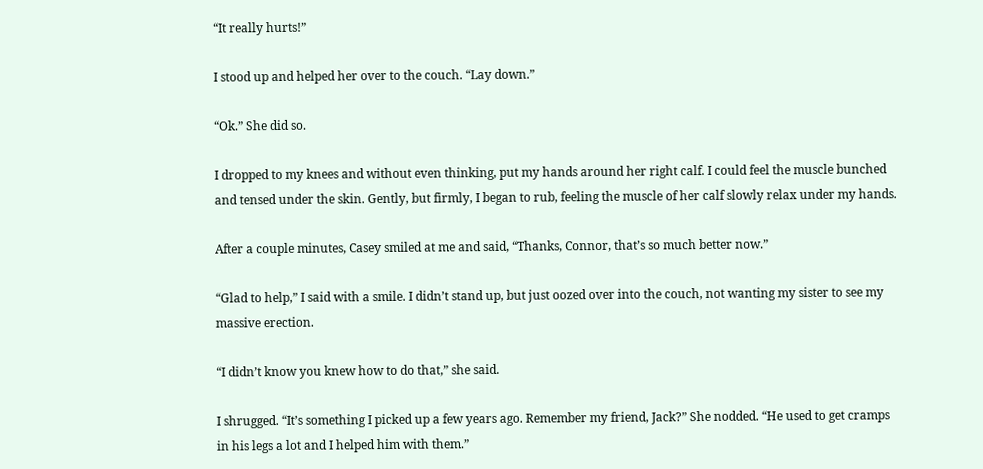“It really hurts!”

I stood up and helped her over to the couch. “Lay down.”

“Ok.” She did so.

I dropped to my knees and without even thinking, put my hands around her right calf. I could feel the muscle bunched and tensed under the skin. Gently, but firmly, I began to rub, feeling the muscle of her calf slowly relax under my hands.

After a couple minutes, Casey smiled at me and said, “Thanks, Connor, that’s so much better now.”

“Glad to help,” I said with a smile. I didn’t stand up, but just oozed over into the couch, not wanting my sister to see my massive erection.

“I didn’t know you knew how to do that,” she said.

I shrugged. “It’s something I picked up a few years ago. Remember my friend, Jack?” She nodded. “He used to get cramps in his legs a lot and I helped him with them.”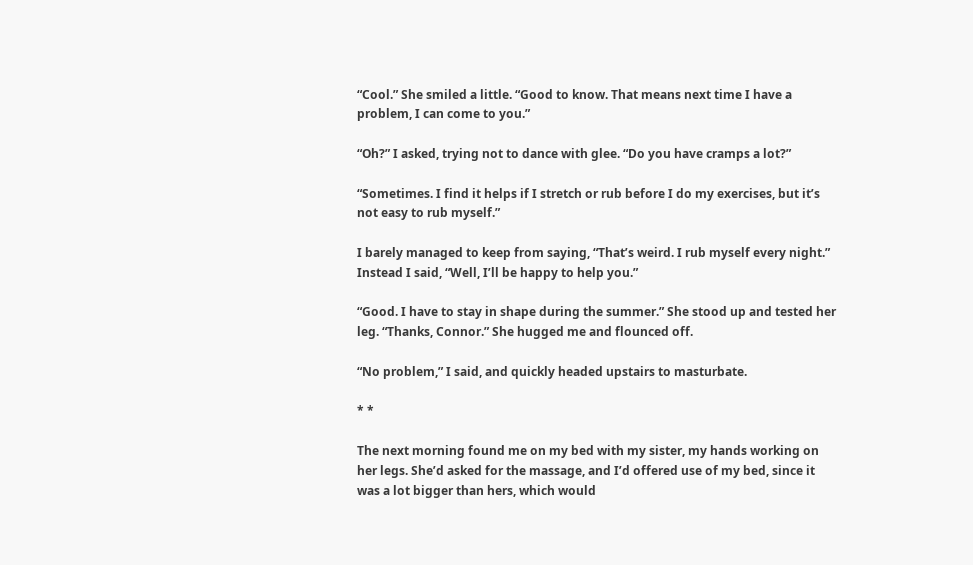“Cool.” She smiled a little. “Good to know. That means next time I have a problem, I can come to you.”

“Oh?” I asked, trying not to dance with glee. “Do you have cramps a lot?”

“Sometimes. I find it helps if I stretch or rub before I do my exercises, but it’s not easy to rub myself.”

I barely managed to keep from saying, “That’s weird. I rub myself every night.” Instead I said, “Well, I’ll be happy to help you.”

“Good. I have to stay in shape during the summer.” She stood up and tested her leg. “Thanks, Connor.” She hugged me and flounced off.

“No problem,” I said, and quickly headed upstairs to masturbate.

* *

The next morning found me on my bed with my sister, my hands working on her legs. She’d asked for the massage, and I’d offered use of my bed, since it was a lot bigger than hers, which would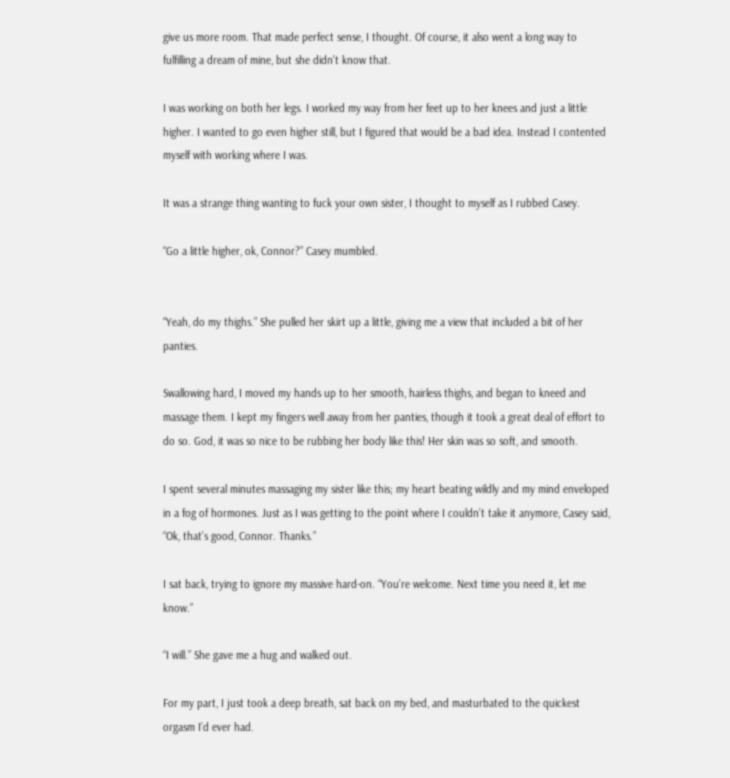give us more room. That made perfect sense, I thought. Of course, it also went a long way to fulfilling a dream of mine, but she didn’t know that.

I was working on both her legs. I worked my way from her feet up to her knees and just a little higher. I wanted to go even higher still, but I figured that would be a bad idea. Instead I contented myself with working where I was.

It was a strange thing wanting to fuck your own sister, I thought to myself as I rubbed Casey.

“Go a little higher, ok, Connor?” Casey mumbled.


“Yeah, do my thighs.” She pulled her skirt up a little, giving me a view that included a bit of her panties.

Swallowing hard, I moved my hands up to her smooth, hairless thighs, and began to kneed and massage them. I kept my fingers well away from her panties, though it took a great deal of effort to do so. God, it was so nice to be rubbing her body like this! Her skin was so soft, and smooth.

I spent several minutes massaging my sister like this; my heart beating wildly and my mind enveloped in a fog of hormones. Just as I was getting to the point where I couldn’t take it anymore, Casey said, “Ok, that’s good, Connor. Thanks.”

I sat back, trying to ignore my massive hard-on. “You’re welcome. Next time you need it, let me know.”

“I will.” She gave me a hug and walked out.

For my part, I just took a deep breath, sat back on my bed, and masturbated to the quickest orgasm I’d ever had.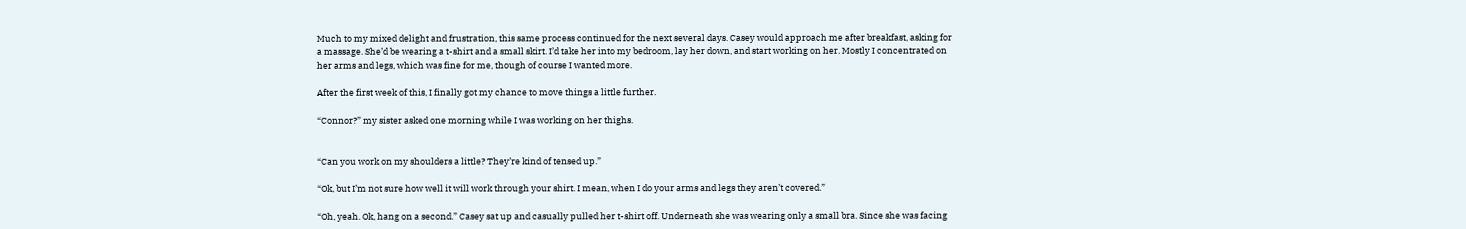Much to my mixed delight and frustration, this same process continued for the next several days. Casey would approach me after breakfast, asking for a massage. She’d be wearing a t-shirt and a small skirt. I’d take her into my bedroom, lay her down, and start working on her. Mostly I concentrated on her arms and legs, which was fine for me, though of course I wanted more.

After the first week of this, I finally got my chance to move things a little further.

“Connor?” my sister asked one morning while I was working on her thighs.


“Can you work on my shoulders a little? They’re kind of tensed up.”

“Ok, but I’m not sure how well it will work through your shirt. I mean, when I do your arms and legs they aren’t covered.”

“Oh, yeah. Ok, hang on a second.” Casey sat up and casually pulled her t-shirt off. Underneath she was wearing only a small bra. Since she was facing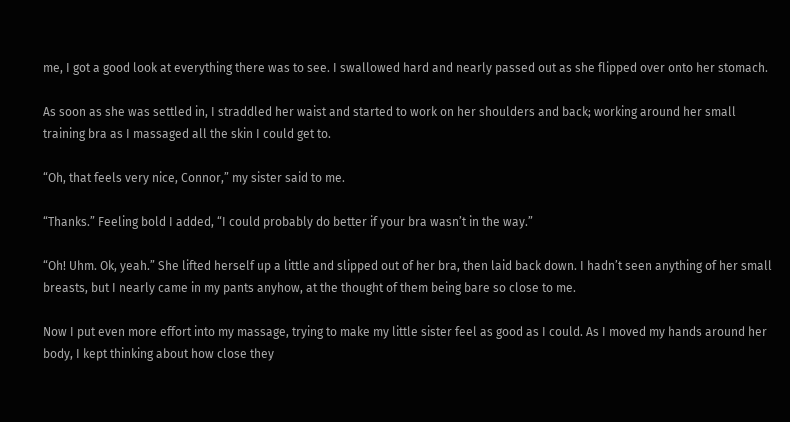me, I got a good look at everything there was to see. I swallowed hard and nearly passed out as she flipped over onto her stomach.

As soon as she was settled in, I straddled her waist and started to work on her shoulders and back; working around her small training bra as I massaged all the skin I could get to.

“Oh, that feels very nice, Connor,” my sister said to me.

“Thanks.” Feeling bold I added, “I could probably do better if your bra wasn’t in the way.”

“Oh! Uhm. Ok, yeah.” She lifted herself up a little and slipped out of her bra, then laid back down. I hadn’t seen anything of her small breasts, but I nearly came in my pants anyhow, at the thought of them being bare so close to me.

Now I put even more effort into my massage, trying to make my little sister feel as good as I could. As I moved my hands around her body, I kept thinking about how close they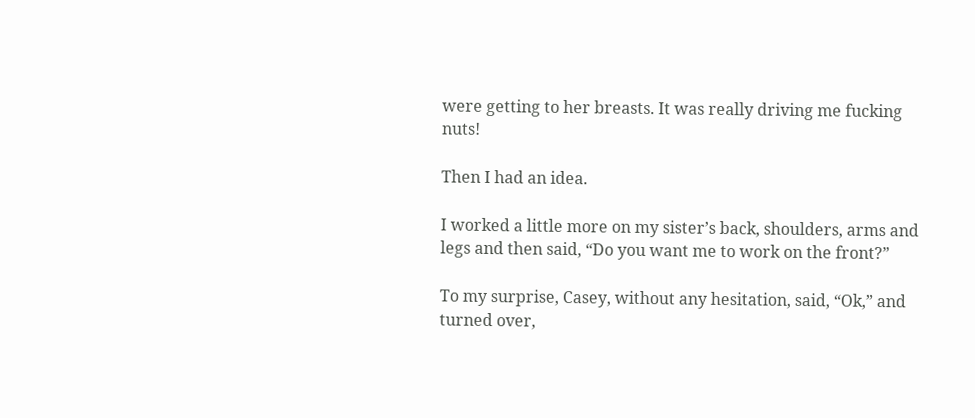were getting to her breasts. It was really driving me fucking nuts!

Then I had an idea.

I worked a little more on my sister’s back, shoulders, arms and legs and then said, “Do you want me to work on the front?”

To my surprise, Casey, without any hesitation, said, “Ok,” and turned over,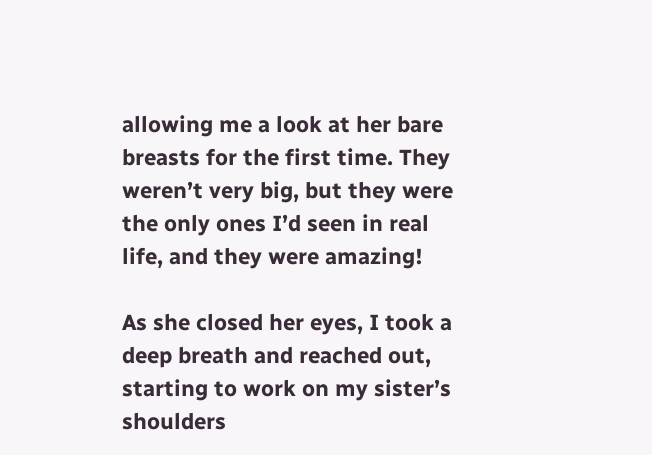allowing me a look at her bare breasts for the first time. They weren’t very big, but they were the only ones I’d seen in real life, and they were amazing!

As she closed her eyes, I took a deep breath and reached out, starting to work on my sister’s shoulders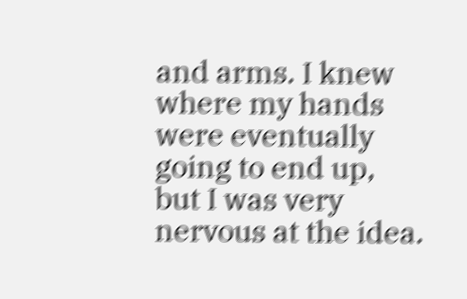and arms. I knew where my hands were eventually going to end up, but I was very nervous at the idea.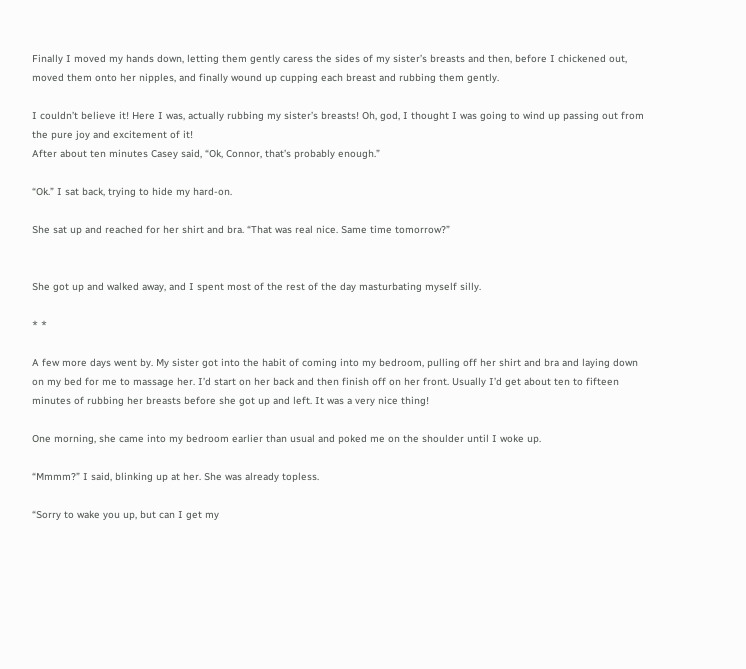Finally I moved my hands down, letting them gently caress the sides of my sister’s breasts and then, before I chickened out, moved them onto her nipples, and finally wound up cupping each breast and rubbing them gently.

I couldn’t believe it! Here I was, actually rubbing my sister’s breasts! Oh, god, I thought I was going to wind up passing out from the pure joy and excitement of it!
After about ten minutes Casey said, “Ok, Connor, that’s probably enough.”

“Ok.” I sat back, trying to hide my hard-on.

She sat up and reached for her shirt and bra. “That was real nice. Same time tomorrow?”


She got up and walked away, and I spent most of the rest of the day masturbating myself silly.

* *

A few more days went by. My sister got into the habit of coming into my bedroom, pulling off her shirt and bra and laying down on my bed for me to massage her. I’d start on her back and then finish off on her front. Usually I’d get about ten to fifteen minutes of rubbing her breasts before she got up and left. It was a very nice thing!

One morning, she came into my bedroom earlier than usual and poked me on the shoulder until I woke up.

“Mmmm?” I said, blinking up at her. She was already topless.

“Sorry to wake you up, but can I get my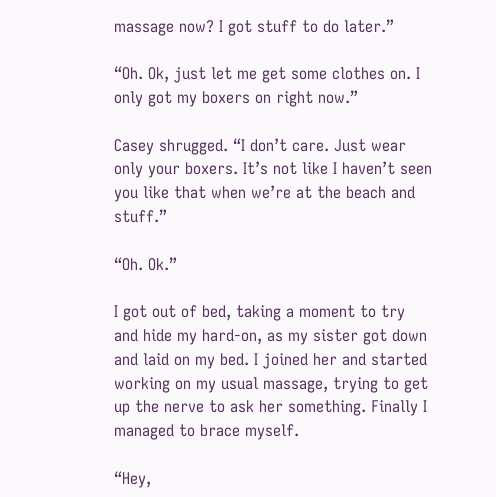massage now? I got stuff to do later.”

“Oh. Ok, just let me get some clothes on. I only got my boxers on right now.”

Casey shrugged. “I don’t care. Just wear only your boxers. It’s not like I haven’t seen you like that when we’re at the beach and stuff.”

“Oh. Ok.”

I got out of bed, taking a moment to try and hide my hard-on, as my sister got down and laid on my bed. I joined her and started working on my usual massage, trying to get up the nerve to ask her something. Finally I managed to brace myself.

“Hey,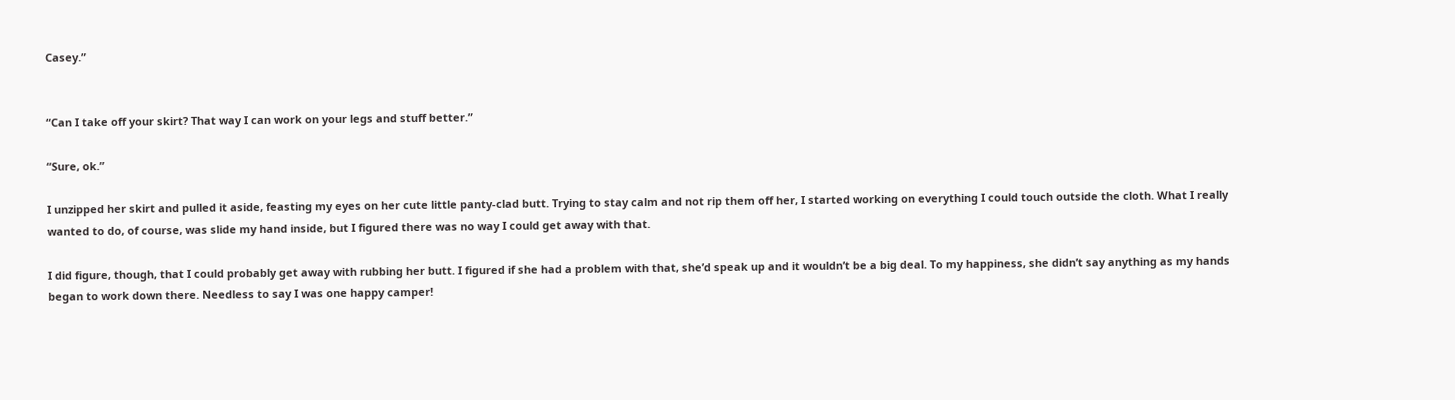Casey.”


“Can I take off your skirt? That way I can work on your legs and stuff better.”

“Sure, ok.”

I unzipped her skirt and pulled it aside, feasting my eyes on her cute little panty-clad butt. Trying to stay calm and not rip them off her, I started working on everything I could touch outside the cloth. What I really wanted to do, of course, was slide my hand inside, but I figured there was no way I could get away with that.

I did figure, though, that I could probably get away with rubbing her butt. I figured if she had a problem with that, she’d speak up and it wouldn’t be a big deal. To my happiness, she didn’t say anything as my hands began to work down there. Needless to say I was one happy camper!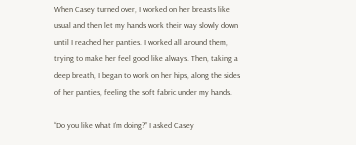When Casey turned over, I worked on her breasts like usual and then let my hands work their way slowly down until I reached her panties. I worked all around them, trying to make her feel good like always. Then, taking a deep breath, I began to work on her hips, along the sides of her panties, feeling the soft fabric under my hands.

“Do you like what I’m doing?” I asked Casey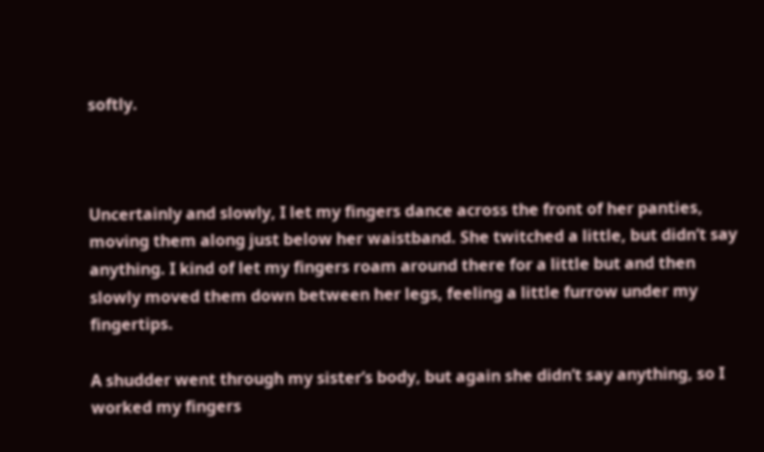softly.



Uncertainly and slowly, I let my fingers dance across the front of her panties, moving them along just below her waistband. She twitched a little, but didn’t say anything. I kind of let my fingers roam around there for a little but and then slowly moved them down between her legs, feeling a little furrow under my fingertips.

A shudder went through my sister’s body, but again she didn’t say anything, so I worked my fingers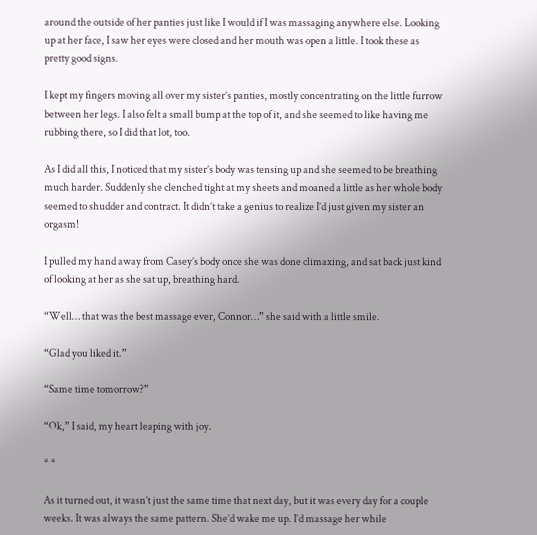around the outside of her panties just like I would if I was massaging anywhere else. Looking up at her face, I saw her eyes were closed and her mouth was open a little. I took these as pretty good signs.

I kept my fingers moving all over my sister’s panties, mostly concentrating on the little furrow between her legs. I also felt a small bump at the top of it, and she seemed to like having me rubbing there, so I did that lot, too.

As I did all this, I noticed that my sister’s body was tensing up and she seemed to be breathing much harder. Suddenly she clenched tight at my sheets and moaned a little as her whole body seemed to shudder and contract. It didn’t take a genius to realize I’d just given my sister an orgasm!

I pulled my hand away from Casey’s body once she was done climaxing, and sat back just kind of looking at her as she sat up, breathing hard.

“Well… that was the best massage ever, Connor…” she said with a little smile.

“Glad you liked it.”

“Same time tomorrow?”

“Ok,” I said, my heart leaping with joy.

* *

As it turned out, it wasn’t just the same time that next day, but it was every day for a couple weeks. It was always the same pattern. She’d wake me up. I’d massage her while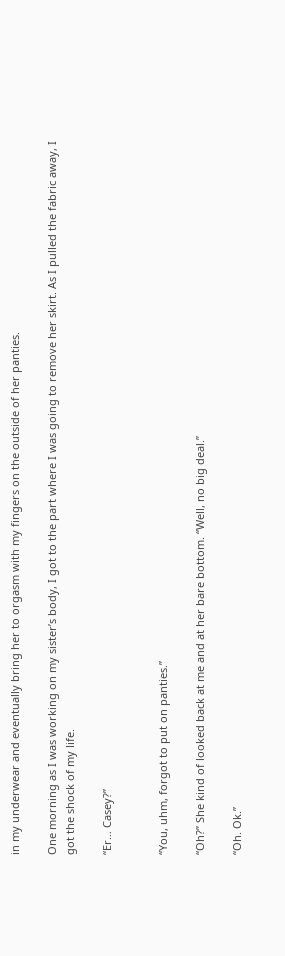in my underwear and eventually bring her to orgasm with my fingers on the outside of her panties.

One morning as I was working on my sister’s body, I got to the part where I was going to remove her skirt. As I pulled the fabric away, I got the shock of my life.

“Er… Casey?”


“You, uhm, forgot to put on panties.”

“Oh?” She kind of looked back at me and at her bare bottom. “Well, no big deal.”

“Oh. Ok.”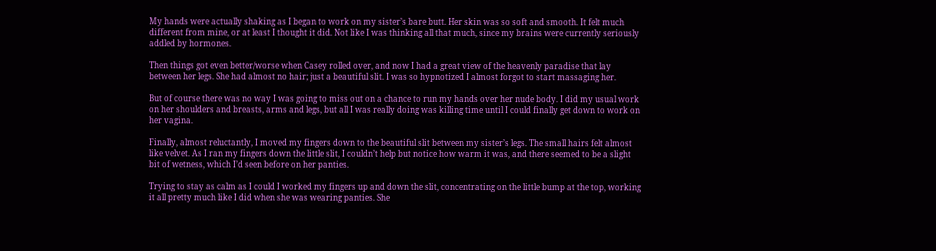My hands were actually shaking as I began to work on my sister’s bare butt. Her skin was so soft and smooth. It felt much different from mine, or at least I thought it did. Not like I was thinking all that much, since my brains were currently seriously addled by hormones.

Then things got even better/worse when Casey rolled over, and now I had a great view of the heavenly paradise that lay between her legs. She had almost no hair; just a beautiful slit. I was so hypnotized I almost forgot to start massaging her.

But of course there was no way I was going to miss out on a chance to run my hands over her nude body. I did my usual work on her shoulders and breasts, arms and legs, but all I was really doing was killing time until I could finally get down to work on her vagina.

Finally, almost reluctantly, I moved my fingers down to the beautiful slit between my sister’s legs. The small hairs felt almost like velvet. As I ran my fingers down the little slit, I couldn’t help but notice how warm it was, and there seemed to be a slight bit of wetness, which I’d seen before on her panties.

Trying to stay as calm as I could I worked my fingers up and down the slit, concentrating on the little bump at the top, working it all pretty much like I did when she was wearing panties. She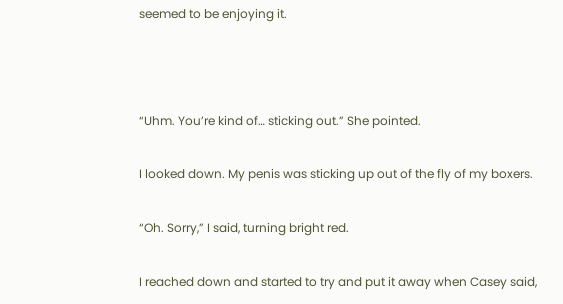seemed to be enjoying it.



“Uhm. You’re kind of… sticking out.” She pointed.

I looked down. My penis was sticking up out of the fly of my boxers.

“Oh. Sorry,” I said, turning bright red.

I reached down and started to try and put it away when Casey said,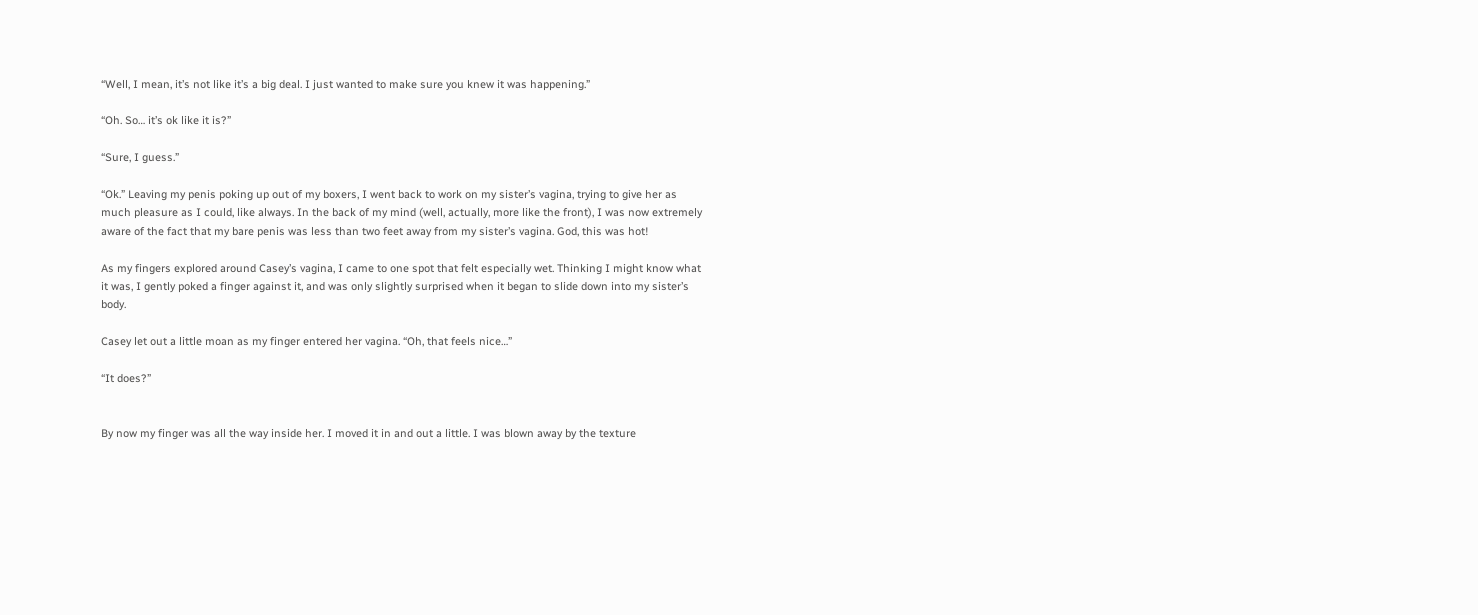“Well, I mean, it’s not like it’s a big deal. I just wanted to make sure you knew it was happening.”

“Oh. So… it’s ok like it is?”

“Sure, I guess.”

“Ok.” Leaving my penis poking up out of my boxers, I went back to work on my sister’s vagina, trying to give her as much pleasure as I could, like always. In the back of my mind (well, actually, more like the front), I was now extremely aware of the fact that my bare penis was less than two feet away from my sister’s vagina. God, this was hot!

As my fingers explored around Casey’s vagina, I came to one spot that felt especially wet. Thinking I might know what it was, I gently poked a finger against it, and was only slightly surprised when it began to slide down into my sister’s body.

Casey let out a little moan as my finger entered her vagina. “Oh, that feels nice…”

“It does?”


By now my finger was all the way inside her. I moved it in and out a little. I was blown away by the texture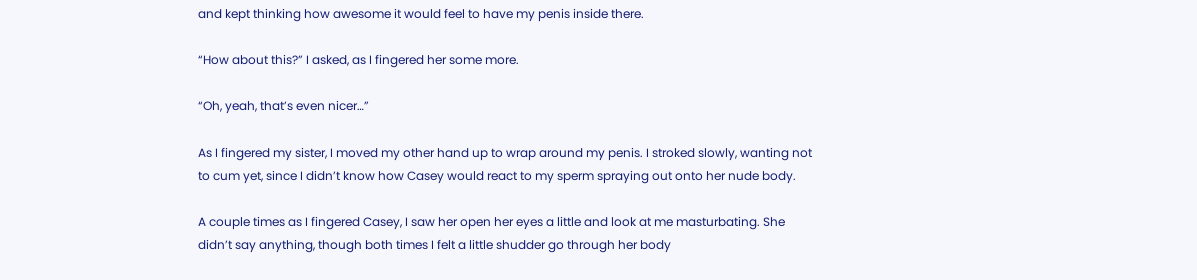and kept thinking how awesome it would feel to have my penis inside there.

“How about this?” I asked, as I fingered her some more.

“Oh, yeah, that’s even nicer…”

As I fingered my sister, I moved my other hand up to wrap around my penis. I stroked slowly, wanting not to cum yet, since I didn’t know how Casey would react to my sperm spraying out onto her nude body.

A couple times as I fingered Casey, I saw her open her eyes a little and look at me masturbating. She didn’t say anything, though both times I felt a little shudder go through her body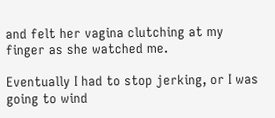and felt her vagina clutching at my finger as she watched me.

Eventually I had to stop jerking, or I was going to wind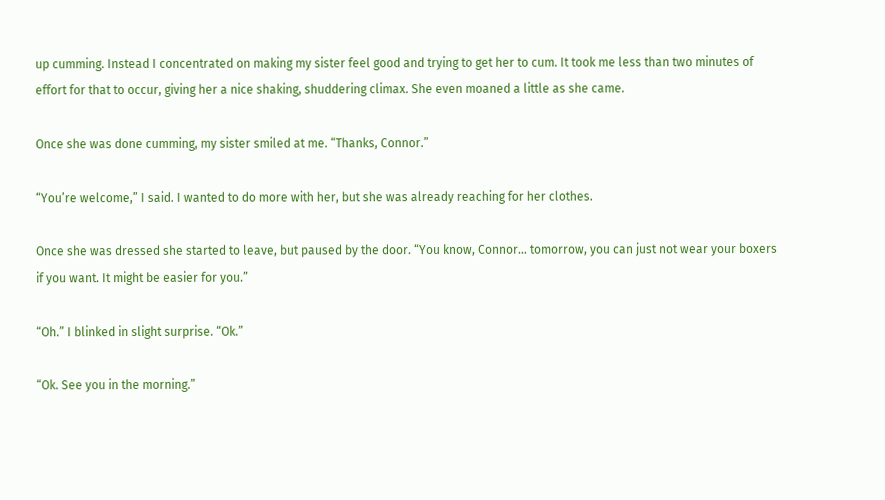up cumming. Instead I concentrated on making my sister feel good and trying to get her to cum. It took me less than two minutes of effort for that to occur, giving her a nice shaking, shuddering climax. She even moaned a little as she came.

Once she was done cumming, my sister smiled at me. “Thanks, Connor.”

“You’re welcome,” I said. I wanted to do more with her, but she was already reaching for her clothes.

Once she was dressed she started to leave, but paused by the door. “You know, Connor… tomorrow, you can just not wear your boxers if you want. It might be easier for you.”

“Oh.” I blinked in slight surprise. “Ok.”

“Ok. See you in the morning.”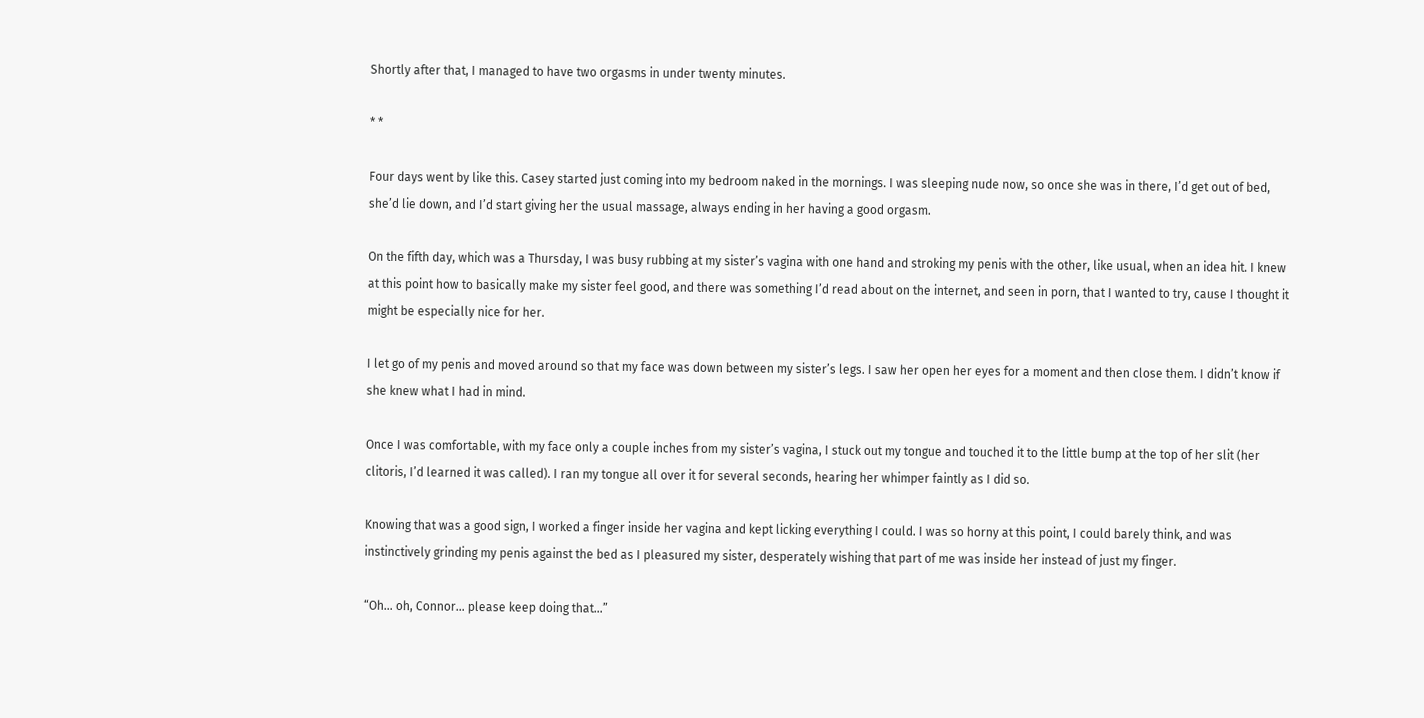Shortly after that, I managed to have two orgasms in under twenty minutes.

* *

Four days went by like this. Casey started just coming into my bedroom naked in the mornings. I was sleeping nude now, so once she was in there, I’d get out of bed, she’d lie down, and I’d start giving her the usual massage, always ending in her having a good orgasm.

On the fifth day, which was a Thursday, I was busy rubbing at my sister’s vagina with one hand and stroking my penis with the other, like usual, when an idea hit. I knew at this point how to basically make my sister feel good, and there was something I’d read about on the internet, and seen in porn, that I wanted to try, cause I thought it might be especially nice for her.

I let go of my penis and moved around so that my face was down between my sister’s legs. I saw her open her eyes for a moment and then close them. I didn’t know if she knew what I had in mind.

Once I was comfortable, with my face only a couple inches from my sister’s vagina, I stuck out my tongue and touched it to the little bump at the top of her slit (her clitoris, I’d learned it was called). I ran my tongue all over it for several seconds, hearing her whimper faintly as I did so.

Knowing that was a good sign, I worked a finger inside her vagina and kept licking everything I could. I was so horny at this point, I could barely think, and was instinctively grinding my penis against the bed as I pleasured my sister, desperately wishing that part of me was inside her instead of just my finger.

“Oh… oh, Connor… please keep doing that…”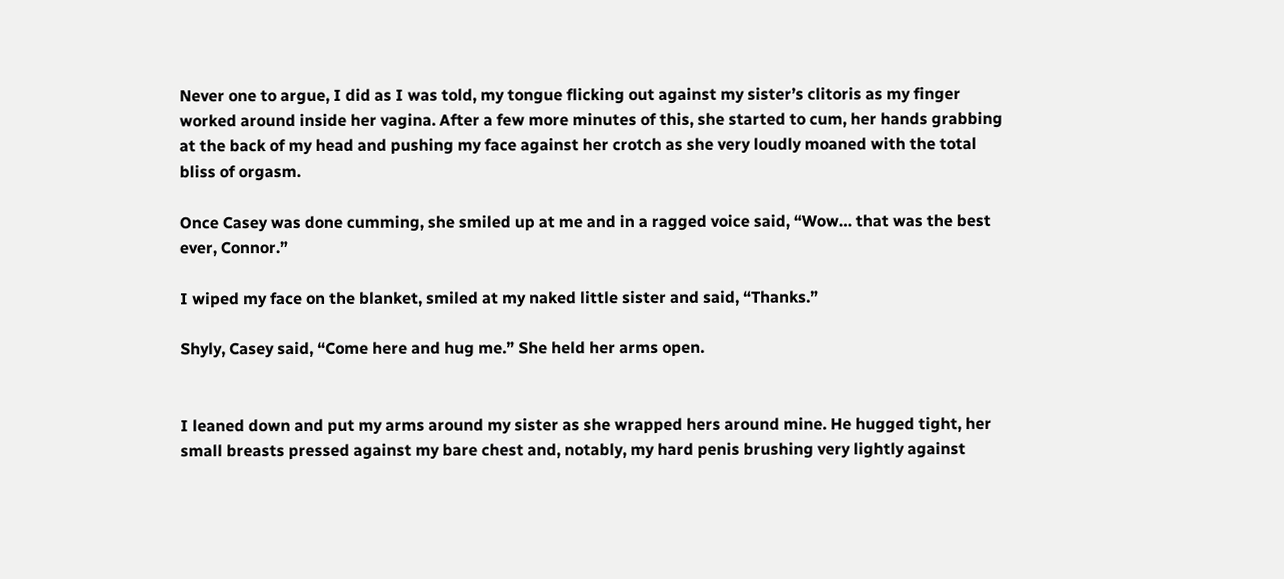Never one to argue, I did as I was told, my tongue flicking out against my sister’s clitoris as my finger worked around inside her vagina. After a few more minutes of this, she started to cum, her hands grabbing at the back of my head and pushing my face against her crotch as she very loudly moaned with the total bliss of orgasm.

Once Casey was done cumming, she smiled up at me and in a ragged voice said, “Wow… that was the best ever, Connor.”

I wiped my face on the blanket, smiled at my naked little sister and said, “Thanks.”

Shyly, Casey said, “Come here and hug me.” She held her arms open.


I leaned down and put my arms around my sister as she wrapped hers around mine. He hugged tight, her small breasts pressed against my bare chest and, notably, my hard penis brushing very lightly against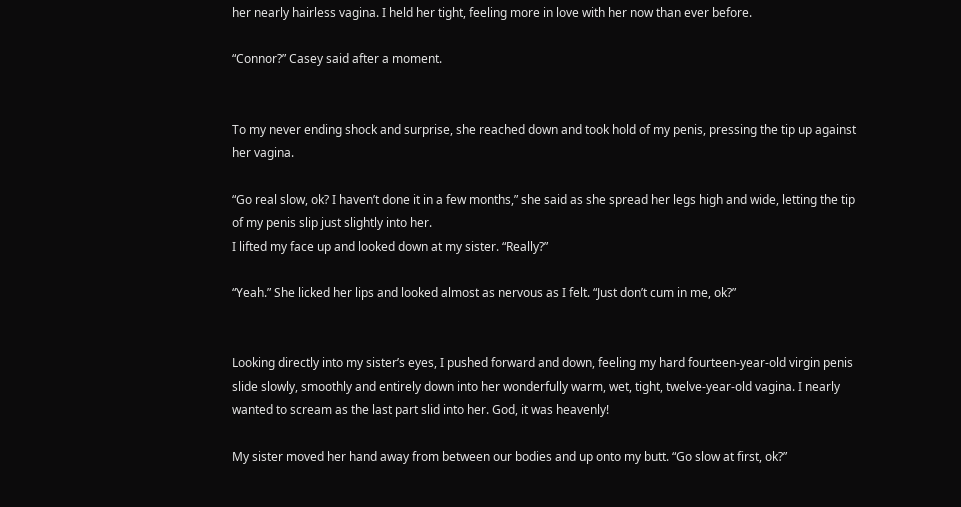her nearly hairless vagina. I held her tight, feeling more in love with her now than ever before.

“Connor?” Casey said after a moment.


To my never ending shock and surprise, she reached down and took hold of my penis, pressing the tip up against her vagina.

“Go real slow, ok? I haven’t done it in a few months,” she said as she spread her legs high and wide, letting the tip of my penis slip just slightly into her.
I lifted my face up and looked down at my sister. “Really?”

“Yeah.” She licked her lips and looked almost as nervous as I felt. “Just don’t cum in me, ok?”


Looking directly into my sister’s eyes, I pushed forward and down, feeling my hard fourteen-year-old virgin penis slide slowly, smoothly and entirely down into her wonderfully warm, wet, tight, twelve-year-old vagina. I nearly wanted to scream as the last part slid into her. God, it was heavenly!

My sister moved her hand away from between our bodies and up onto my butt. “Go slow at first, ok?”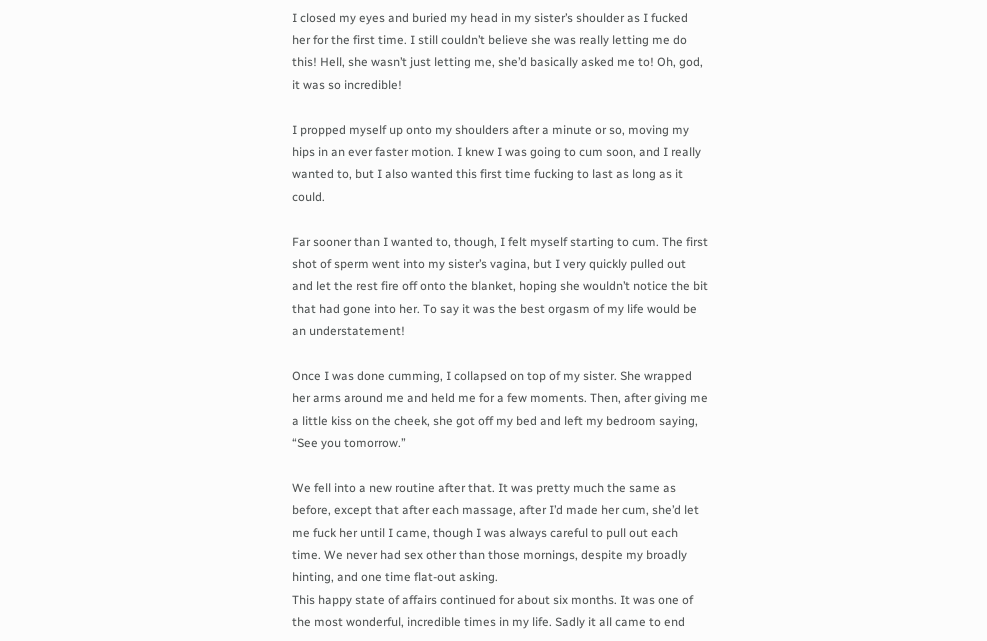I closed my eyes and buried my head in my sister’s shoulder as I fucked her for the first time. I still couldn’t believe she was really letting me do this! Hell, she wasn’t just letting me, she’d basically asked me to! Oh, god, it was so incredible!

I propped myself up onto my shoulders after a minute or so, moving my hips in an ever faster motion. I knew I was going to cum soon, and I really wanted to, but I also wanted this first time fucking to last as long as it could.

Far sooner than I wanted to, though, I felt myself starting to cum. The first shot of sperm went into my sister’s vagina, but I very quickly pulled out and let the rest fire off onto the blanket, hoping she wouldn’t notice the bit that had gone into her. To say it was the best orgasm of my life would be an understatement!

Once I was done cumming, I collapsed on top of my sister. She wrapped her arms around me and held me for a few moments. Then, after giving me a little kiss on the cheek, she got off my bed and left my bedroom saying, “See you tomorrow.”

We fell into a new routine after that. It was pretty much the same as before, except that after each massage, after I’d made her cum, she’d let me fuck her until I came, though I was always careful to pull out each time. We never had sex other than those mornings, despite my broadly hinting, and one time flat-out asking.
This happy state of affairs continued for about six months. It was one of the most wonderful, incredible times in my life. Sadly it all came to end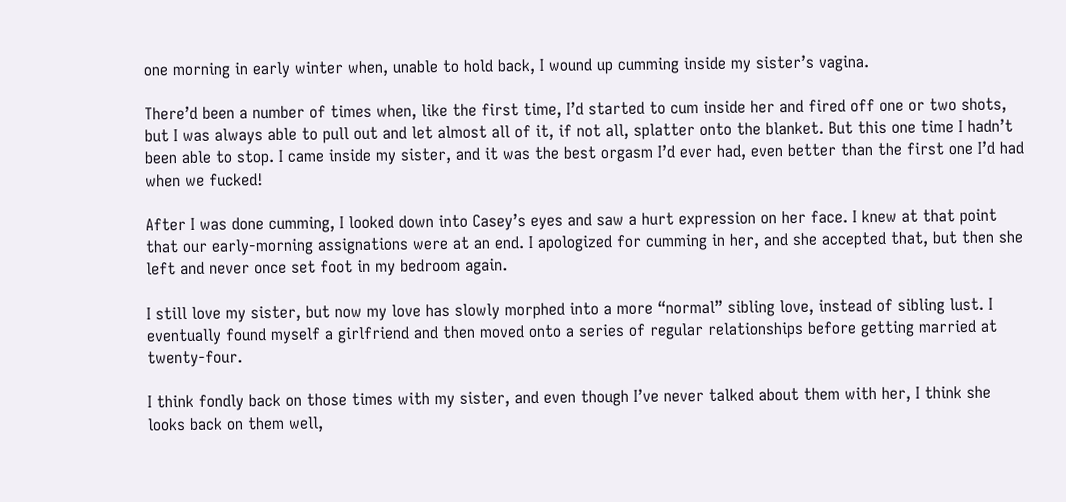one morning in early winter when, unable to hold back, I wound up cumming inside my sister’s vagina.

There’d been a number of times when, like the first time, I’d started to cum inside her and fired off one or two shots, but I was always able to pull out and let almost all of it, if not all, splatter onto the blanket. But this one time I hadn’t been able to stop. I came inside my sister, and it was the best orgasm I’d ever had, even better than the first one I’d had when we fucked!

After I was done cumming, I looked down into Casey’s eyes and saw a hurt expression on her face. I knew at that point that our early-morning assignations were at an end. I apologized for cumming in her, and she accepted that, but then she left and never once set foot in my bedroom again.

I still love my sister, but now my love has slowly morphed into a more “normal” sibling love, instead of sibling lust. I eventually found myself a girlfriend and then moved onto a series of regular relationships before getting married at twenty-four.

I think fondly back on those times with my sister, and even though I’ve never talked about them with her, I think she looks back on them well,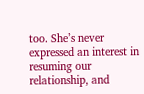too. She’s never expressed an interest in resuming our relationship, and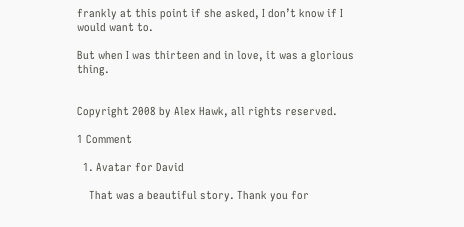frankly at this point if she asked, I don’t know if I would want to.

But when I was thirteen and in love, it was a glorious thing.


Copyright 2008 by Alex Hawk, all rights reserved.

1 Comment

  1. Avatar for David

    That was a beautiful story. Thank you for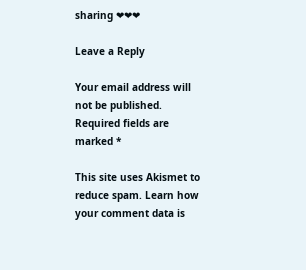sharing ❤❤❤

Leave a Reply

Your email address will not be published. Required fields are marked *

This site uses Akismet to reduce spam. Learn how your comment data is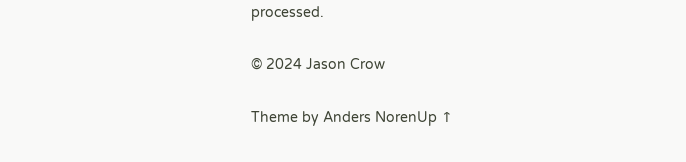processed.

© 2024 Jason Crow

Theme by Anders NorenUp ↑